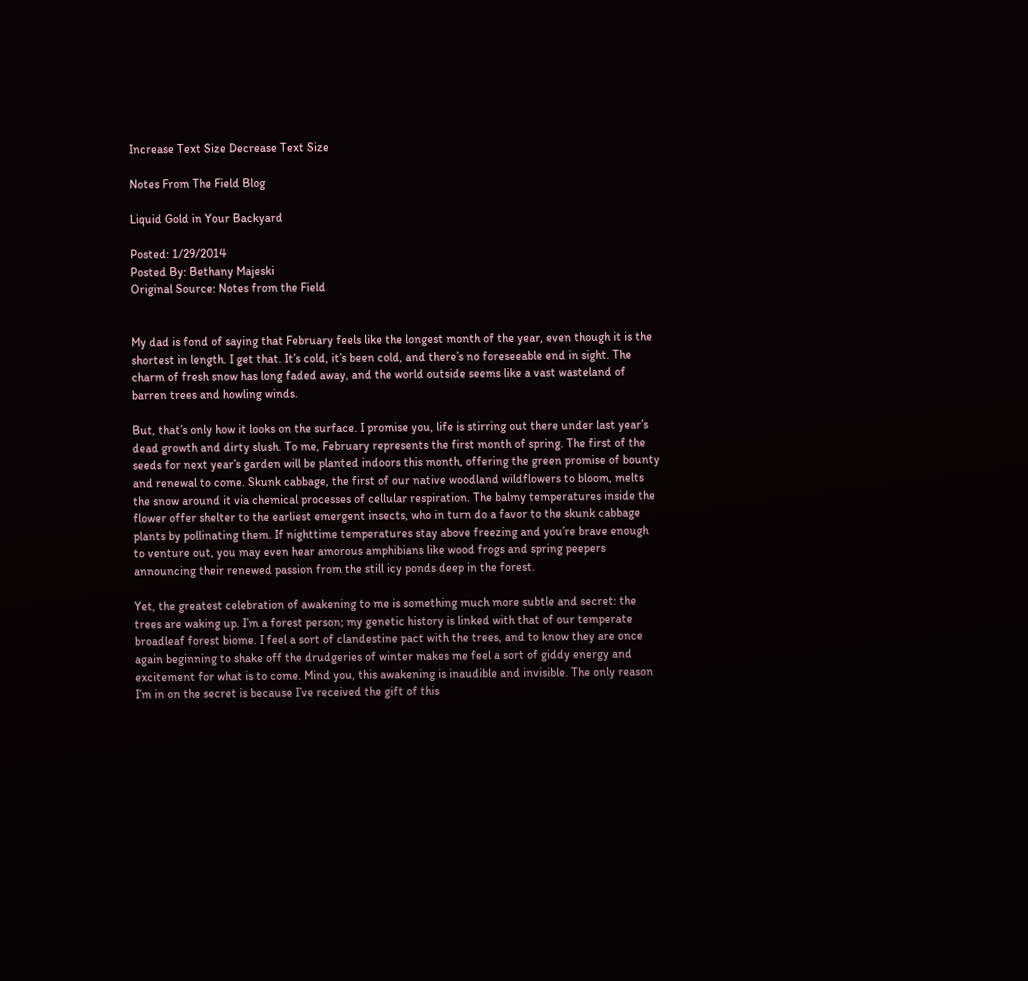Increase Text Size Decrease Text Size

Notes From The Field Blog

Liquid Gold in Your Backyard

Posted: 1/29/2014
Posted By: Bethany Majeski
Original Source: Notes from the Field


My dad is fond of saying that February feels like the longest month of the year, even though it is the shortest in length. I get that. It’s cold, it’s been cold, and there’s no foreseeable end in sight. The charm of fresh snow has long faded away, and the world outside seems like a vast wasteland of barren trees and howling winds.

But, that’s only how it looks on the surface. I promise you, life is stirring out there under last year’s dead growth and dirty slush. To me, February represents the first month of spring. The first of the seeds for next year’s garden will be planted indoors this month, offering the green promise of bounty and renewal to come. Skunk cabbage, the first of our native woodland wildflowers to bloom, melts the snow around it via chemical processes of cellular respiration. The balmy temperatures inside the flower offer shelter to the earliest emergent insects, who in turn do a favor to the skunk cabbage plants by pollinating them. If nighttime temperatures stay above freezing and you’re brave enough to venture out, you may even hear amorous amphibians like wood frogs and spring peepers announcing their renewed passion from the still icy ponds deep in the forest.

Yet, the greatest celebration of awakening to me is something much more subtle and secret: the trees are waking up. I’m a forest person; my genetic history is linked with that of our temperate broadleaf forest biome. I feel a sort of clandestine pact with the trees, and to know they are once again beginning to shake off the drudgeries of winter makes me feel a sort of giddy energy and excitement for what is to come. Mind you, this awakening is inaudible and invisible. The only reason I’m in on the secret is because I’ve received the gift of this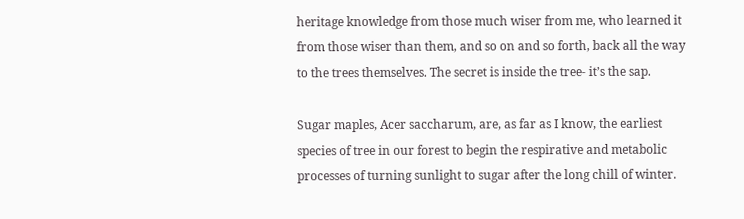heritage knowledge from those much wiser from me, who learned it from those wiser than them, and so on and so forth, back all the way to the trees themselves. The secret is inside the tree- it’s the sap.

Sugar maples, Acer saccharum, are, as far as I know, the earliest species of tree in our forest to begin the respirative and metabolic processes of turning sunlight to sugar after the long chill of winter.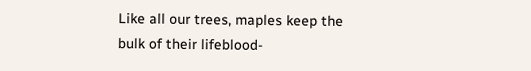Like all our trees, maples keep the bulk of their lifeblood-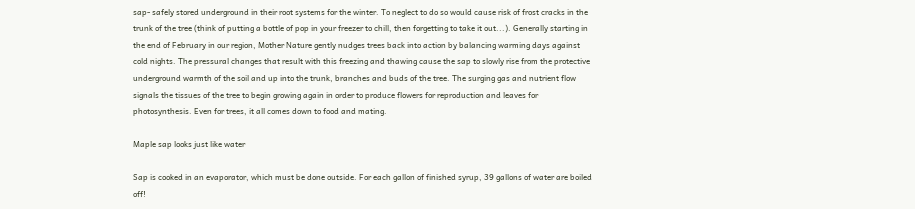sap- safely stored underground in their root systems for the winter. To neglect to do so would cause risk of frost cracks in the trunk of the tree (think of putting a bottle of pop in your freezer to chill, then forgetting to take it out...). Generally starting in the end of February in our region, Mother Nature gently nudges trees back into action by balancing warming days against cold nights. The pressural changes that result with this freezing and thawing cause the sap to slowly rise from the protective underground warmth of the soil and up into the trunk, branches and buds of the tree. The surging gas and nutrient flow signals the tissues of the tree to begin growing again in order to produce flowers for reproduction and leaves for photosynthesis. Even for trees, it all comes down to food and mating.

Maple sap looks just like water

Sap is cooked in an evaporator, which must be done outside. For each gallon of finished syrup, 39 gallons of water are boiled off!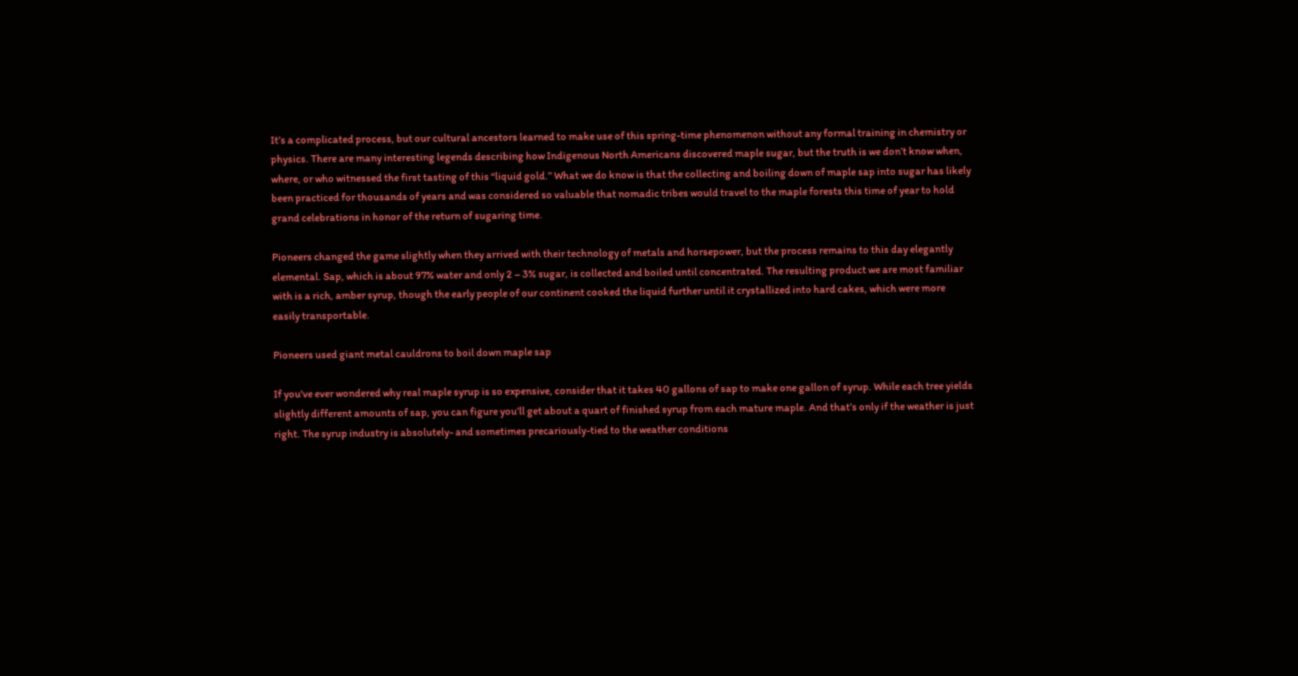It’s a complicated process, but our cultural ancestors learned to make use of this spring-time phenomenon without any formal training in chemistry or physics. There are many interesting legends describing how Indigenous North Americans discovered maple sugar, but the truth is we don’t know when, where, or who witnessed the first tasting of this “liquid gold.” What we do know is that the collecting and boiling down of maple sap into sugar has likely been practiced for thousands of years and was considered so valuable that nomadic tribes would travel to the maple forests this time of year to hold grand celebrations in honor of the return of sugaring time.

Pioneers changed the game slightly when they arrived with their technology of metals and horsepower, but the process remains to this day elegantly elemental. Sap, which is about 97% water and only 2 – 3% sugar, is collected and boiled until concentrated. The resulting product we are most familiar with is a rich, amber syrup, though the early people of our continent cooked the liquid further until it crystallized into hard cakes, which were more easily transportable.

Pioneers used giant metal cauldrons to boil down maple sap

If you've ever wondered why real maple syrup is so expensive, consider that it takes 40 gallons of sap to make one gallon of syrup. While each tree yields slightly different amounts of sap, you can figure you’ll get about a quart of finished syrup from each mature maple. And that’s only if the weather is just right. The syrup industry is absolutely- and sometimes precariously-tied to the weather conditions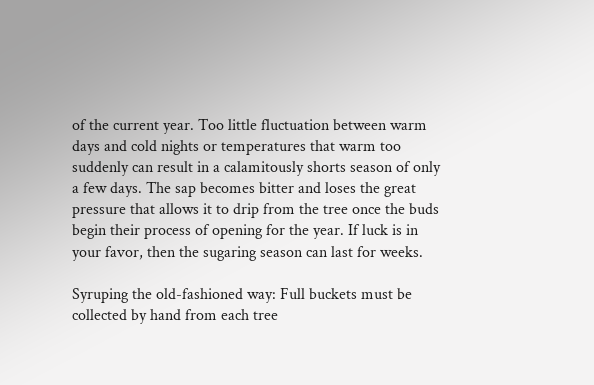of the current year. Too little fluctuation between warm days and cold nights or temperatures that warm too suddenly can result in a calamitously shorts season of only a few days. The sap becomes bitter and loses the great pressure that allows it to drip from the tree once the buds begin their process of opening for the year. If luck is in your favor, then the sugaring season can last for weeks.

Syruping the old-fashioned way: Full buckets must be collected by hand from each tree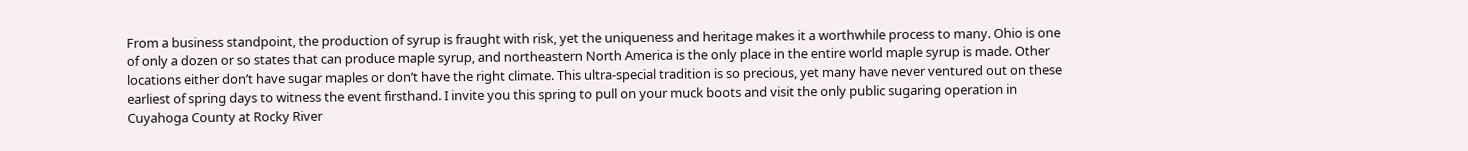From a business standpoint, the production of syrup is fraught with risk, yet the uniqueness and heritage makes it a worthwhile process to many. Ohio is one of only a dozen or so states that can produce maple syrup, and northeastern North America is the only place in the entire world maple syrup is made. Other locations either don’t have sugar maples or don’t have the right climate. This ultra-special tradition is so precious, yet many have never ventured out on these earliest of spring days to witness the event firsthand. I invite you this spring to pull on your muck boots and visit the only public sugaring operation in Cuyahoga County at Rocky River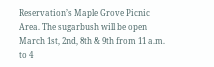Reservation’s Maple Grove Picnic Area. The sugarbush will be open March 1st, 2nd, 8th & 9th from 11 a.m. to 4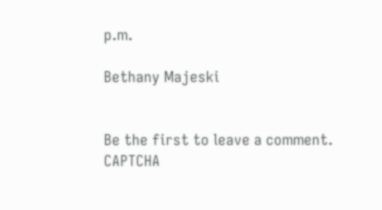p.m.

Bethany Majeski


Be the first to leave a comment.
CAPTCHA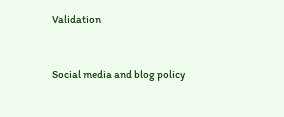Validation


Social media and blog policy